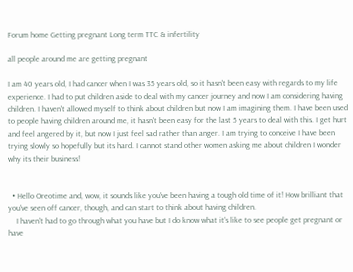Forum home Getting pregnant Long term TTC & infertility

all people around me are getting pregnant

I am 40 years old, I had cancer when I was 35 years old, so it hasn't been easy with regards to my life experience. I had to put children aside to deal with my cancer journey and now I am considering having children. I haven't allowed myself to think about children but now I am imagining them. I have been used to people having children around me, it hasn't been easy for the last 5 years to deal with this. I get hurt and feel angered by it, but now I just feel sad rather than anger. I am trying to conceive I have been trying slowly so hopefully but its hard. I cannot stand other women asking me about children I wonder why its their business!


  • Hello Oreotime and, wow, it sounds like you've been having a tough old time of it! How brilliant that you've seen off cancer, though, and can start to think about having children.
    I haven't had to go through what you have but I do know what it's like to see people get pregnant or have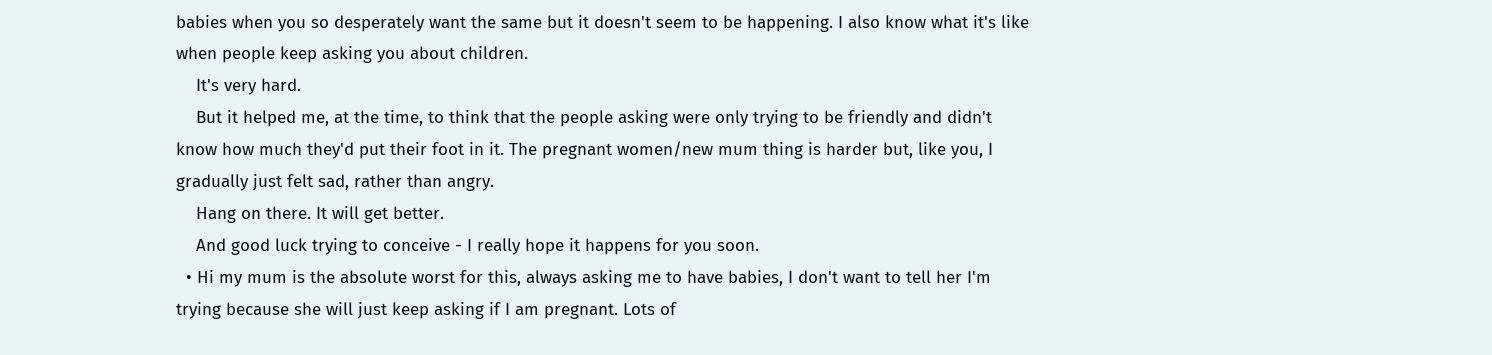babies when you so desperately want the same but it doesn't seem to be happening. I also know what it's like when people keep asking you about children.
    It's very hard.
    But it helped me, at the time, to think that the people asking were only trying to be friendly and didn't know how much they'd put their foot in it. The pregnant women/new mum thing is harder but, like you, I gradually just felt sad, rather than angry.
    Hang on there. It will get better.
    And good luck trying to conceive - I really hope it happens for you soon.
  • Hi my mum is the absolute worst for this, always asking me to have babies, I don't want to tell her I'm trying because she will just keep asking if I am pregnant. Lots of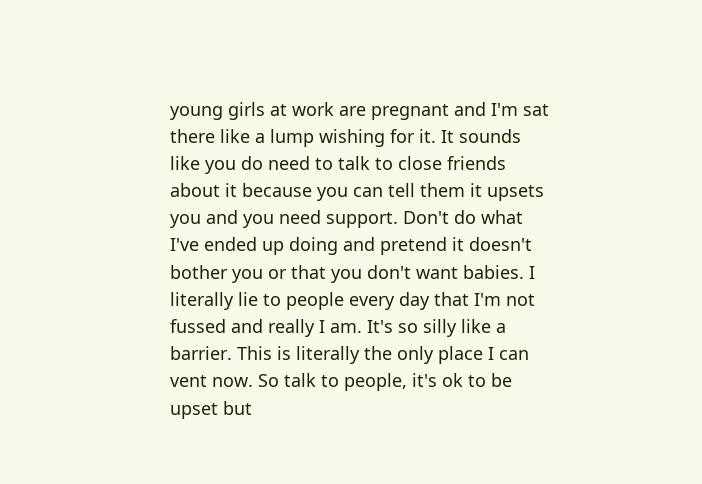young girls at work are pregnant and I'm sat there like a lump wishing for it. It sounds like you do need to talk to close friends about it because you can tell them it upsets you and you need support. Don't do what I've ended up doing and pretend it doesn't bother you or that you don't want babies. I literally lie to people every day that I'm not fussed and really I am. It's so silly like a barrier. This is literally the only place I can vent now. So talk to people, it's ok to be upset but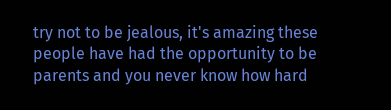try not to be jealous, it's amazing these people have had the opportunity to be parents and you never know how hard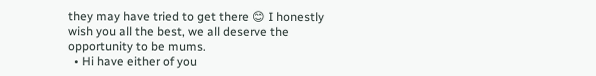they may have tried to get there 😊 I honestly wish you all the best, we all deserve the opportunity to be mums.
  • Hi have either of you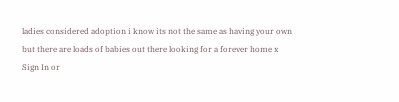ladies considered adoption i know its not the same as having your own but there are loads of babies out there looking for a forever home x
Sign In or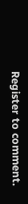Register to comment.